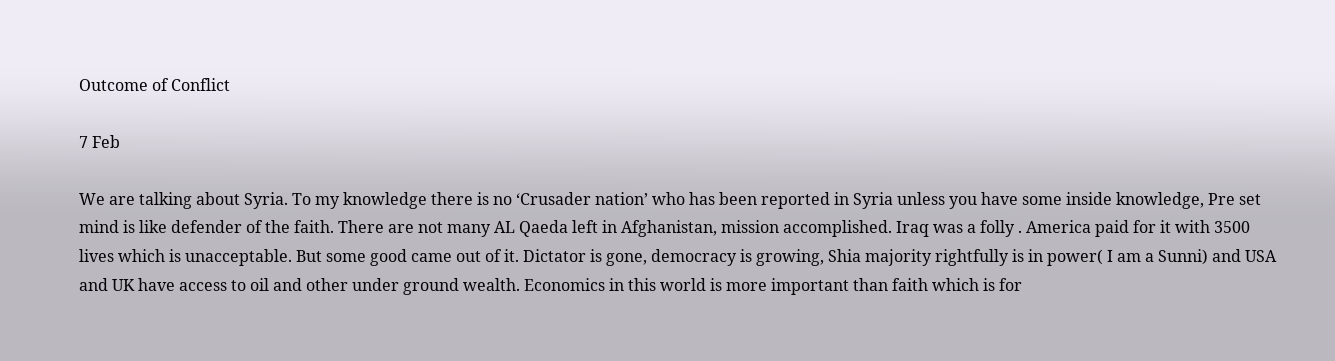Outcome of Conflict

7 Feb

We are talking about Syria. To my knowledge there is no ‘Crusader nation’ who has been reported in Syria unless you have some inside knowledge, Pre set mind is like defender of the faith. There are not many AL Qaeda left in Afghanistan, mission accomplished. Iraq was a folly . America paid for it with 3500 lives which is unacceptable. But some good came out of it. Dictator is gone, democracy is growing, Shia majority rightfully is in power( I am a Sunni) and USA and UK have access to oil and other under ground wealth. Economics in this world is more important than faith which is for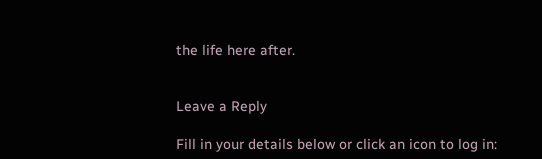the life here after.


Leave a Reply

Fill in your details below or click an icon to log in: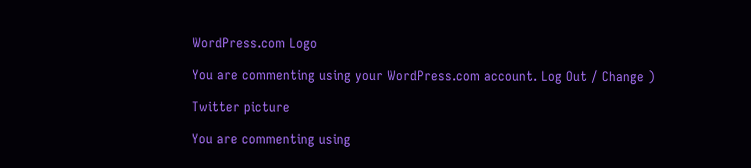WordPress.com Logo

You are commenting using your WordPress.com account. Log Out / Change )

Twitter picture

You are commenting using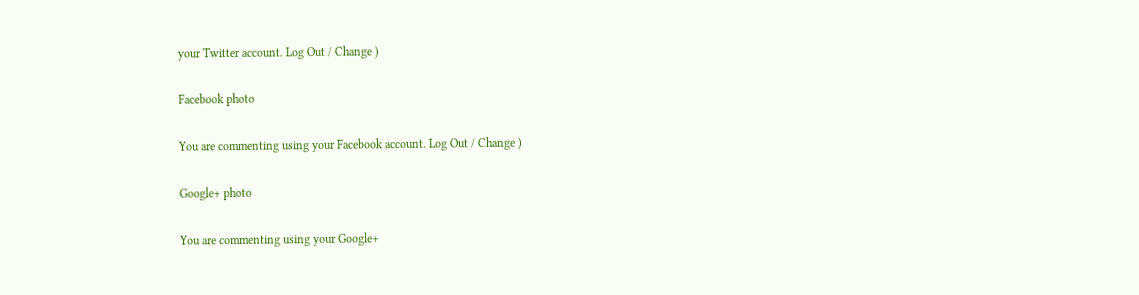your Twitter account. Log Out / Change )

Facebook photo

You are commenting using your Facebook account. Log Out / Change )

Google+ photo

You are commenting using your Google+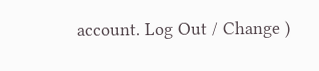account. Log Out / Change )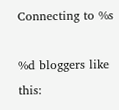Connecting to %s

%d bloggers like this: